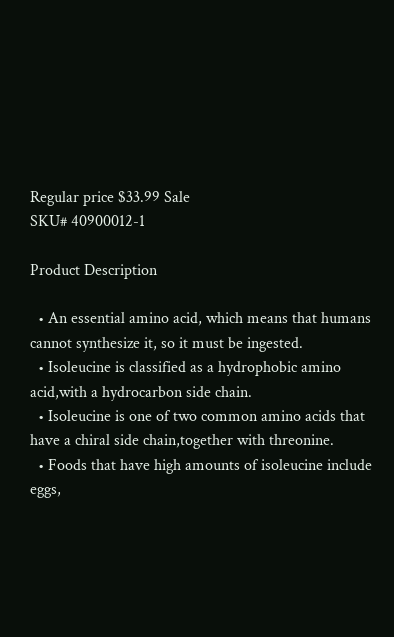Regular price $33.99 Sale
SKU# 40900012-1

Product Description

  • An essential amino acid, which means that humans cannot synthesize it, so it must be ingested.
  • Isoleucine is classified as a hydrophobic amino acid,with a hydrocarbon side chain.
  • Isoleucine is one of two common amino acids that have a chiral side chain,together with threonine.
  • Foods that have high amounts of isoleucine include eggs,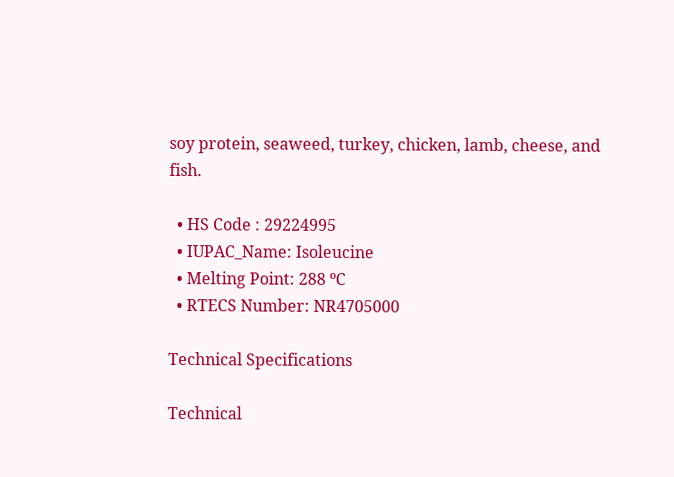soy protein, seaweed, turkey, chicken, lamb, cheese, and fish.

  • HS Code : 29224995
  • IUPAC_Name: Isoleucine
  • Melting Point: 288 ºC
  • RTECS Number: NR4705000

Technical Specifications

Technical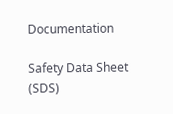Documentation

Safety Data Sheet (SDS)